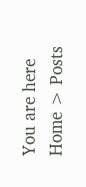You are here
Home > Posts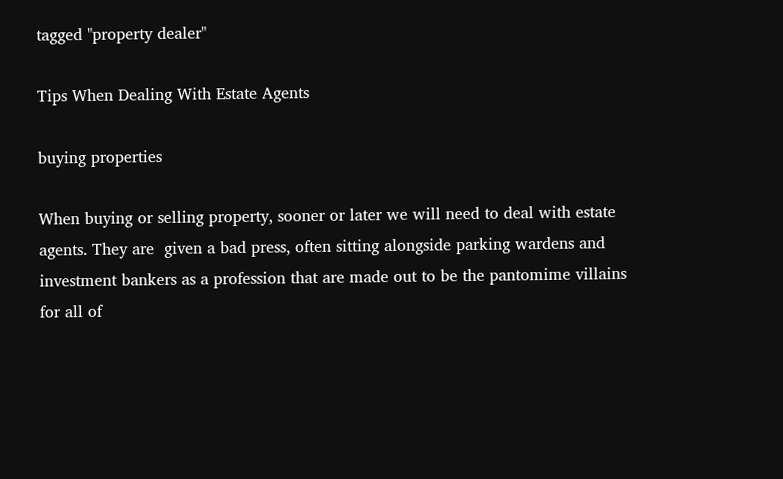tagged "property dealer"

Tips When Dealing With Estate Agents

buying properties

When buying or selling property, sooner or later we will need to deal with estate agents. They are  given a bad press, often sitting alongside parking wardens and investment bankers as a profession that are made out to be the pantomime villains for all of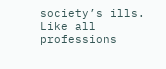society’s ills.  Like all professions